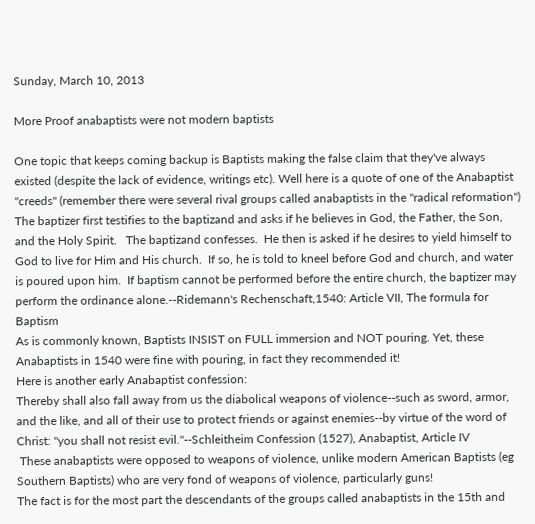Sunday, March 10, 2013

More Proof anabaptists were not modern baptists

One topic that keeps coming backup is Baptists making the false claim that they've always existed (despite the lack of evidence, writings etc). Well here is a quote of one of the Anabaptist "creeds" (remember there were several rival groups called anabaptists in the "radical reformation")
The baptizer first testifies to the baptizand and asks if he believes in God, the Father, the Son, and the Holy Spirit.   The baptizand confesses.  He then is asked if he desires to yield himself to God to live for Him and His church.  If so, he is told to kneel before God and church, and water is poured upon him.  If baptism cannot be performed before the entire church, the baptizer may perform the ordinance alone.--Ridemann's Rechenschaft,1540: Article VII, The formula for Baptism
As is commonly known, Baptists INSIST on FULL immersion and NOT pouring. Yet, these Anabaptists in 1540 were fine with pouring, in fact they recommended it!
Here is another early Anabaptist confession:
Thereby shall also fall away from us the diabolical weapons of violence--such as sword, armor, and the like, and all of their use to protect friends or against enemies--by virtue of the word of Christ: "you shall not resist evil."--Schleitheim Confession (1527), Anabaptist, Article IV
 These anabaptists were opposed to weapons of violence, unlike modern American Baptists (eg Southern Baptists) who are very fond of weapons of violence, particularly guns!
The fact is for the most part the descendants of the groups called anabaptists in the 15th and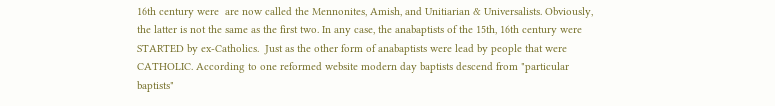16th century were  are now called the Mennonites, Amish, and Unitiarian & Universalists. Obviously, the latter is not the same as the first two. In any case, the anabaptists of the 15th, 16th century were STARTED by ex-Catholics.  Just as the other form of anabaptists were lead by people that were CATHOLIC. According to one reformed website modern day baptists descend from "particular baptists"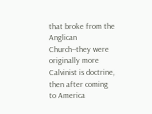that broke from the Anglican Church--they were originally more Calvinist is doctrine, then after coming to America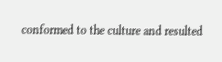conformed to the culture and resulted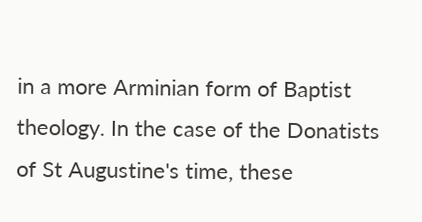in a more Arminian form of Baptist theology. In the case of the Donatists of St Augustine's time, these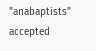"anabaptists" accepted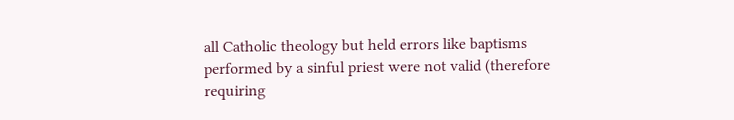all Catholic theology but held errors like baptisms performed by a sinful priest were not valid (therefore requiring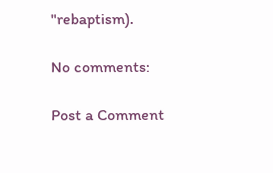"rebaptism).

No comments:

Post a Comment